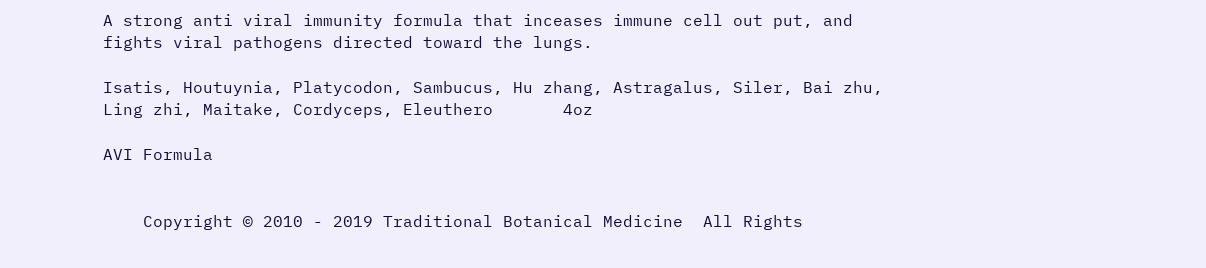A strong anti viral immunity formula that inceases immune cell out put, and fights viral pathogens directed toward the lungs.

Isatis, Houtuynia, Platycodon, Sambucus, Hu zhang, Astragalus, Siler, Bai zhu, Ling zhi, Maitake, Cordyceps, Eleuthero       4oz

AVI Formula


    Copyright © 2010 - 2019 Traditional Botanical Medicine  All Rights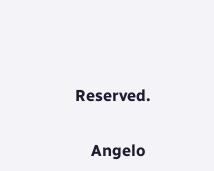Reserved.

    Angelo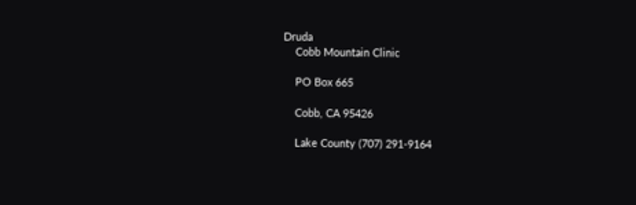Druda
    Cobb Mountain Clinic

    PO Box 665

    Cobb, CA 95426

    Lake County (707) 291-9164